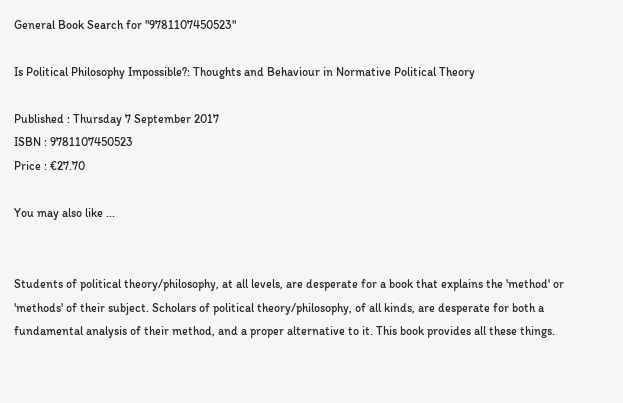General Book Search for "9781107450523"

Is Political Philosophy Impossible?: Thoughts and Behaviour in Normative Political Theory

Published : Thursday 7 September 2017
ISBN : 9781107450523
Price : €27.70

You may also like ...


Students of political theory/philosophy, at all levels, are desperate for a book that explains the 'method' or 'methods' of their subject. Scholars of political theory/philosophy, of all kinds, are desperate for both a fundamental analysis of their method, and a proper alternative to it. This book provides all these things.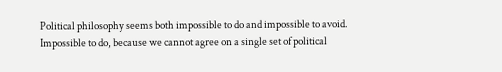Political philosophy seems both impossible to do and impossible to avoid. Impossible to do, because we cannot agree on a single set of political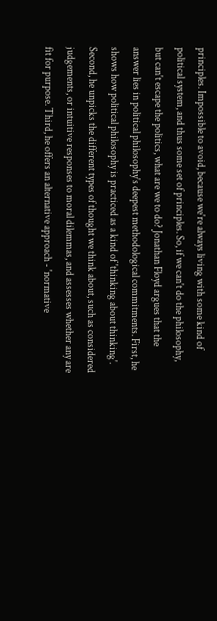principles. Impossible to avoid, because we're always living with some kind of political system, and thus some set of principles. So, if we can't do the philosophy, but can't escape the politics, what are we to do? Jonathan Floyd argues that the answer lies in political philosophy's deepest methodological commitments. First, he shows how political philosophy is practiced as a kind of 'thinking about thinking'. Second, he unpicks the different types of thought we think about, such as considered judgements, or intuitive responses to moral dilemmas, and assesses whether any are fit for purpose. Third, he offers an alternative approach - 'normative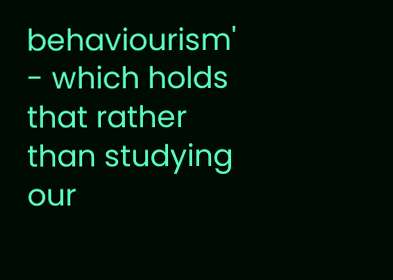behaviourism' - which holds that rather than studying our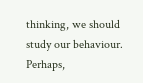thinking, we should study our behaviour. Perhaps,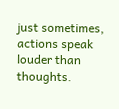just sometimes, actions speak louder than thoughts.